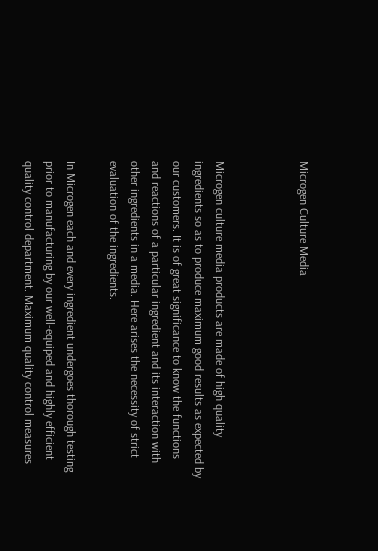Microgen Culture Media



Microgen culture media products are made of high quality ingredients so as to produce maximum good results as expected by our customers. It is of great significance to know the functions and reactions of a particular ingredient and its interaction with other ingredients in a media. Here arises the necessity of strict evaluation of the ingredients.

In Microgen each and every ingredient undergoes thorough testing prior to manufacturing by our well-equiped and highly efficient quality control department. Maximum quality control measures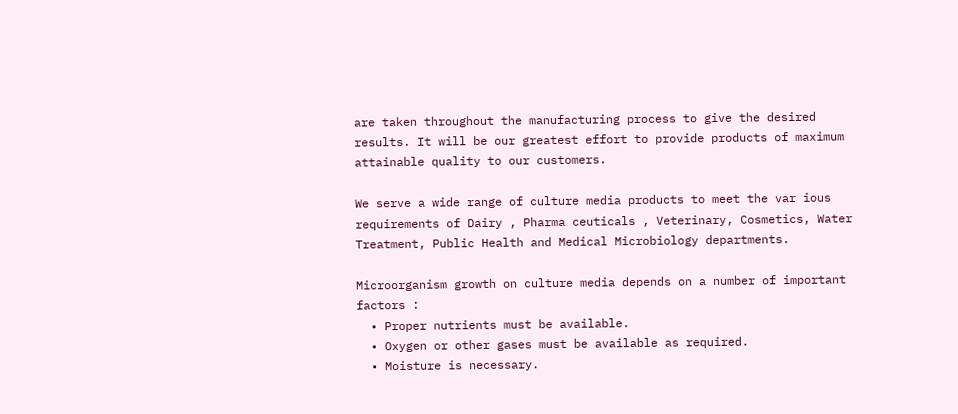are taken throughout the manufacturing process to give the desired results. It will be our greatest effort to provide products of maximum attainable quality to our customers.

We serve a wide range of culture media products to meet the var ious requirements of Dairy , Pharma ceuticals , Veterinary, Cosmetics, Water Treatment, Public Health and Medical Microbiology departments.

Microorganism growth on culture media depends on a number of important factors :
  • Proper nutrients must be available.
  • Oxygen or other gases must be available as required.
  • Moisture is necessary.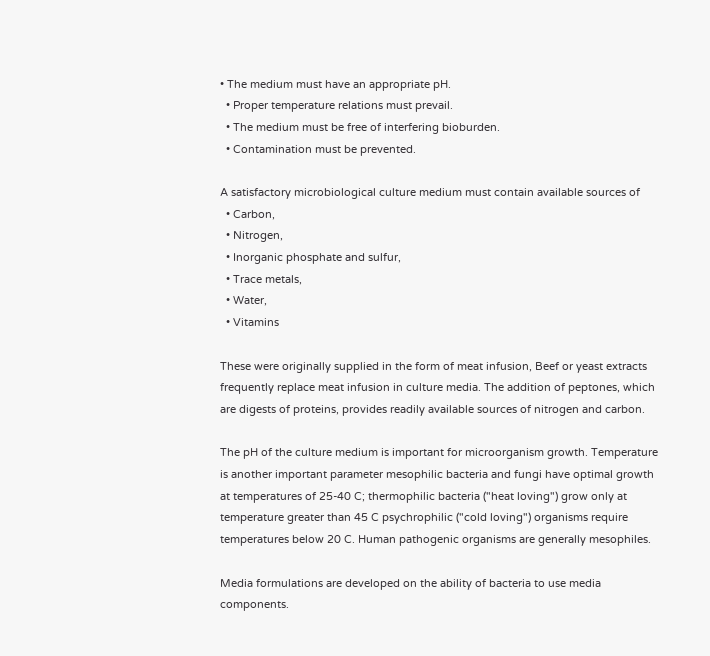• The medium must have an appropriate pH.
  • Proper temperature relations must prevail.
  • The medium must be free of interfering bioburden.
  • Contamination must be prevented.

A satisfactory microbiological culture medium must contain available sources of
  • Carbon,
  • Nitrogen,
  • Inorganic phosphate and sulfur,
  • Trace metals,
  • Water,
  • Vitamins

These were originally supplied in the form of meat infusion, Beef or yeast extracts frequently replace meat infusion in culture media. The addition of peptones, which are digests of proteins, provides readily available sources of nitrogen and carbon.

The pH of the culture medium is important for microorganism growth. Temperature is another important parameter mesophilic bacteria and fungi have optimal growth at temperatures of 25-40 C; thermophilic bacteria ("heat loving") grow only at temperature greater than 45 C psychrophilic ("cold loving") organisms require temperatures below 20 C. Human pathogenic organisms are generally mesophiles.

Media formulations are developed on the ability of bacteria to use media components.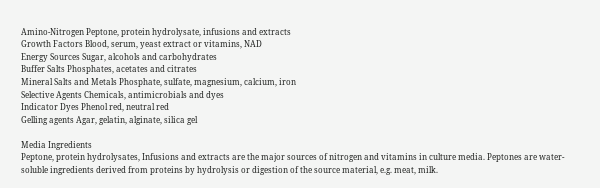Amino-Nitrogen Peptone, protein hydrolysate, infusions and extracts
Growth Factors Blood, serum, yeast extract or vitamins, NAD
Energy Sources Sugar, alcohols and carbohydrates
Buffer Salts Phosphates, acetates and citrates
Mineral Salts and Metals Phosphate, sulfate, magnesium, calcium, iron
Selective Agents Chemicals, antimicrobials and dyes
Indicator Dyes Phenol red, neutral red
Gelling agents Agar, gelatin, alginate, silica gel

Media Ingredients
Peptone, protein hydrolysates, Infusions and extracts are the major sources of nitrogen and vitamins in culture media. Peptones are water-soluble ingredients derived from proteins by hydrolysis or digestion of the source material, e.g. meat, milk.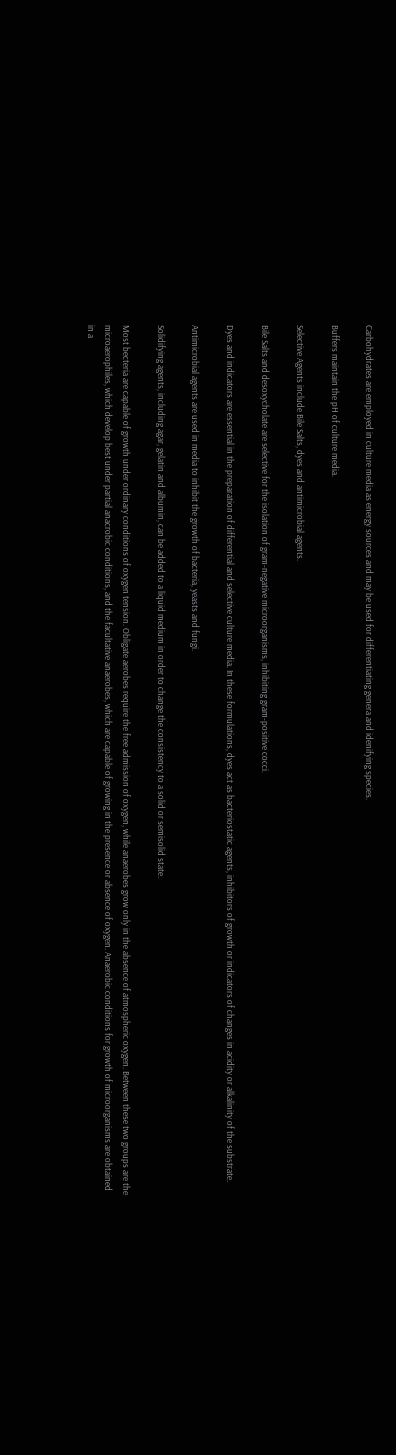Carbohydrates are employed in culture media as energy sources and may be used for differentiating genera and idenifying species.

Buffers maintain the pH of culture media.

Selective Agents include Bile Salts, dyes and antimicrobial agents.

Bile Salts and desoxycholate are selective for the isolation of gram-negative microorganisms, inhibiting gram-positive cocci.

Dyes and indicators are essential in the preparation of differential and selective culture media. In these formulations, dyes act as bacteriostatic agents, inhibitors of growth or indicators of changes in acidity or alkalinity of the substrate.

Antimicrobial agents are used in media to inhibit the growth of bacteria, yeasts and fungi.

Solidifying agents, including agar, gelatin and albumin, can be added to a liquid medium in order to change the consistency to a solid or semisolid state.

Most becteria are capable of growth under ordinary conditions of oxygen tension. Obligate aerobes require the free admission of oxygen, while anaerobes grow only in the absence of atmospheric oxygen. Between these two groups are the microaerophiles, which develop best under partial anacrobic conditions, and the facultative anaerobes, which are capable of growing in the presence or absence of oxygen. Anaerobic conditions for growth of microorganisms are obtained in a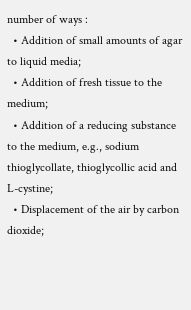number of ways :
  • Addition of small amounts of agar to liquid media;
  • Addition of fresh tissue to the medium;
  • Addition of a reducing substance to the medium, e.g., sodium thioglycollate, thioglycollic acid and L-cystine;
  • Displacement of the air by carbon dioxide;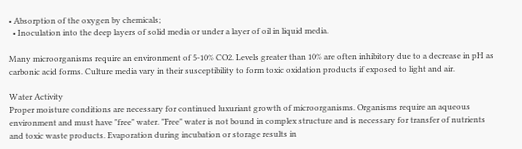• Absorption of the oxygen by chemicals;
  • Inoculation into the deep layers of solid media or under a layer of oil in liquid media.

Many microorganisms require an environment of 5-10% CO2. Levels greater than 10% are often inhibitory due to a decrease in pH as carbonic acid forms. Culture media vary in their susceptibility to form toxic oxidation products if exposed to light and air.

Water Activity
Proper moisture conditions are necessary for continued luxuriant growth of microorganisms. Organisms require an aqueous environment and must have "free" water. "Free" water is not bound in complex structure and is necessary for transfer of nutrients and toxic waste products. Evaporation during incubation or storage results in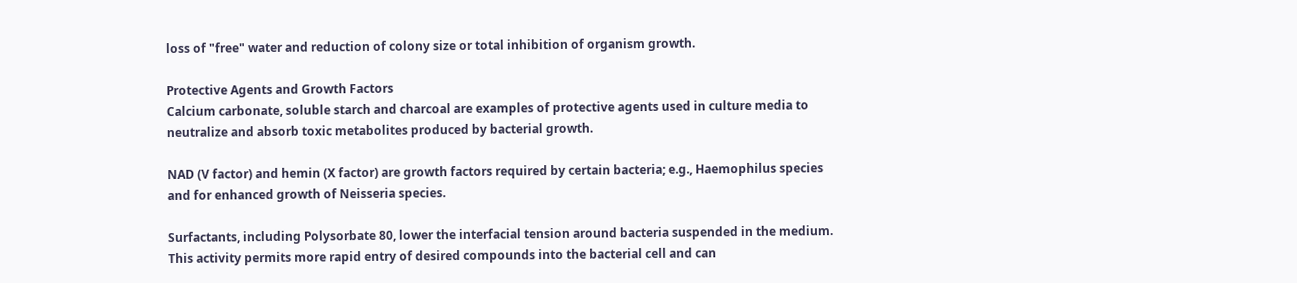loss of "free" water and reduction of colony size or total inhibition of organism growth.

Protective Agents and Growth Factors
Calcium carbonate, soluble starch and charcoal are examples of protective agents used in culture media to neutralize and absorb toxic metabolites produced by bacterial growth.

NAD (V factor) and hemin (X factor) are growth factors required by certain bacteria; e.g., Haemophilus species and for enhanced growth of Neisseria species.

Surfactants, including Polysorbate 80, lower the interfacial tension around bacteria suspended in the medium. This activity permits more rapid entry of desired compounds into the bacterial cell and can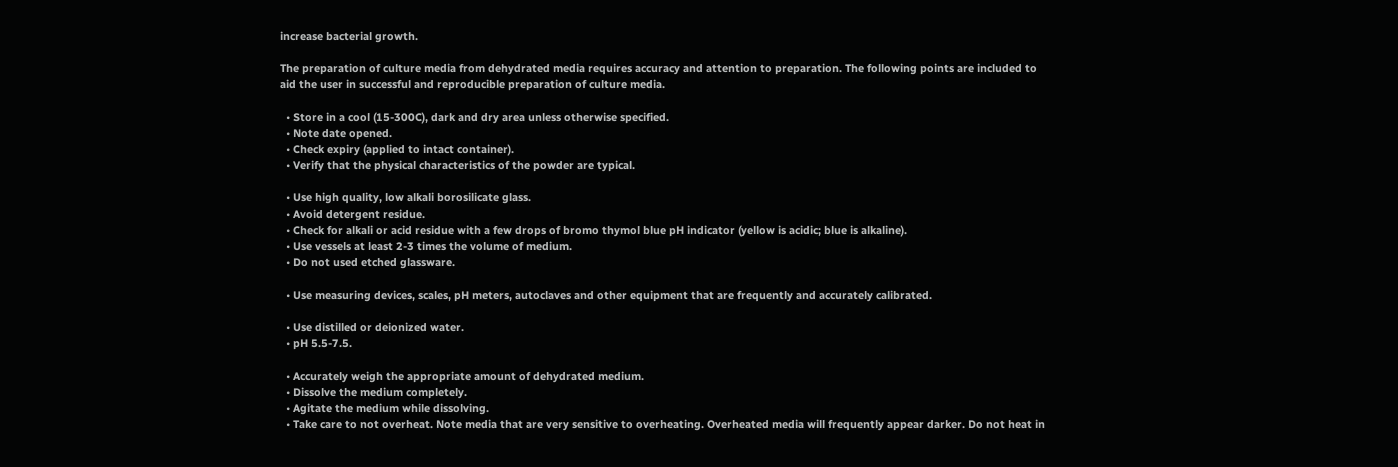increase bacterial growth.

The preparation of culture media from dehydrated media requires accuracy and attention to preparation. The following points are included to aid the user in successful and reproducible preparation of culture media.

  • Store in a cool (15-300C), dark and dry area unless otherwise specified.
  • Note date opened.
  • Check expiry (applied to intact container).
  • Verify that the physical characteristics of the powder are typical.

  • Use high quality, low alkali borosilicate glass.
  • Avoid detergent residue.
  • Check for alkali or acid residue with a few drops of bromo thymol blue pH indicator (yellow is acidic; blue is alkaline).
  • Use vessels at least 2-3 times the volume of medium.
  • Do not used etched glassware.

  • Use measuring devices, scales, pH meters, autoclaves and other equipment that are frequently and accurately calibrated.

  • Use distilled or deionized water.
  • pH 5.5-7.5.

  • Accurately weigh the appropriate amount of dehydrated medium.
  • Dissolve the medium completely.
  • Agitate the medium while dissolving.
  • Take care to not overheat. Note media that are very sensitive to overheating. Overheated media will frequently appear darker. Do not heat in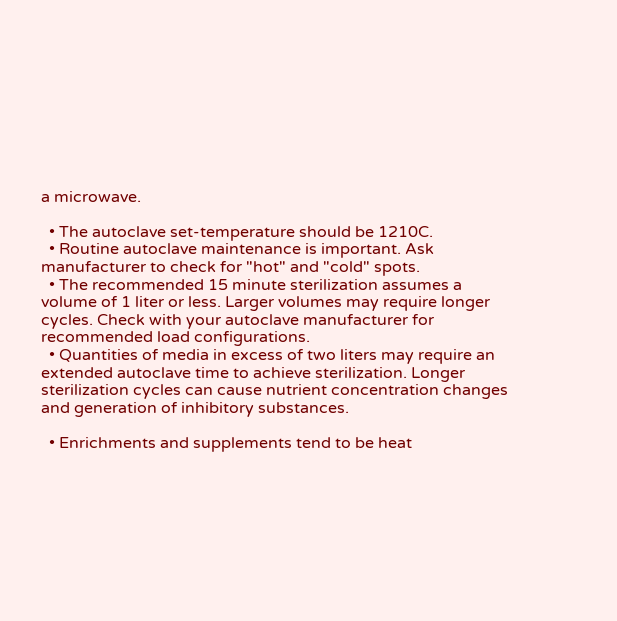a microwave.

  • The autoclave set-temperature should be 1210C.
  • Routine autoclave maintenance is important. Ask manufacturer to check for "hot" and "cold" spots.
  • The recommended 15 minute sterilization assumes a volume of 1 liter or less. Larger volumes may require longer cycles. Check with your autoclave manufacturer for recommended load configurations.
  • Quantities of media in excess of two liters may require an extended autoclave time to achieve sterilization. Longer sterilization cycles can cause nutrient concentration changes and generation of inhibitory substances.

  • Enrichments and supplements tend to be heat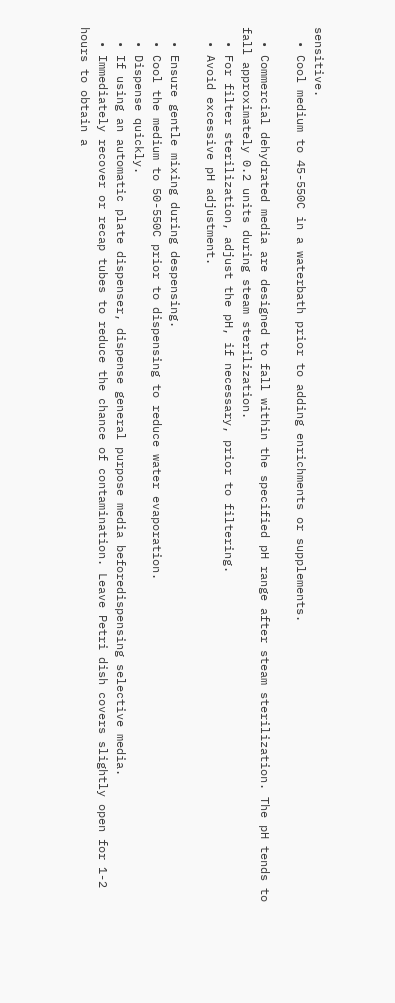sensitive.
  • Cool medium to 45-550C in a waterbath prior to adding enrichments or supplements.

  • Commercial dehydrated media are designed to fall within the specified pH range after steam sterilization. The pH tends to fall approximately 0.2 units during steam sterilization.
  • For filter sterilization, adjust the pH, if necessary, prior to filtering.
  • Avoid excessive pH adjustment.

  • Ensure gentle mixing during despensing.
  • Cool the medium to 50-550C prior to dispensing to reduce water evaporation.
  • Dispense quickly.
  • If using an automatic plate dispenser, dispense general purpose media beforedispensing selective media.
  • Immediately recover or recap tubes to reduce the chance of contamination. Leave Petri dish covers slightly open for 1-2 hours to obtain a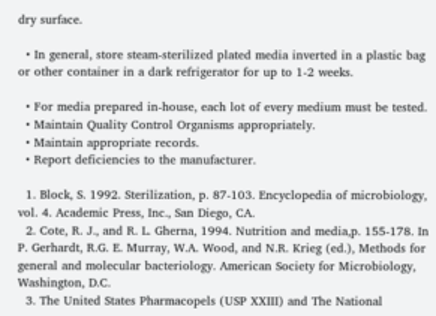dry surface.

  • In general, store steam-sterilized plated media inverted in a plastic bag or other container in a dark refrigerator for up to 1-2 weeks.

  • For media prepared in-house, each lot of every medium must be tested.
  • Maintain Quality Control Organisms appropriately.
  • Maintain appropriate records.
  • Report deficiencies to the manufacturer.

  1. Block, S. 1992. Sterilization, p. 87-103. Encyclopedia of microbiology, vol. 4. Academic Press, Inc., San Diego, CA.
  2. Cote, R. J., and R. L. Gherna, 1994. Nutrition and media,p. 155-178. In P. Gerhardt, R.G. E. Murray, W.A. Wood, and N.R. Krieg (ed.), Methods for general and molecular bacteriology. American Society for Microbiology, Washington, D.C.
  3. The United States Pharmacopels (USP XXIII) and The National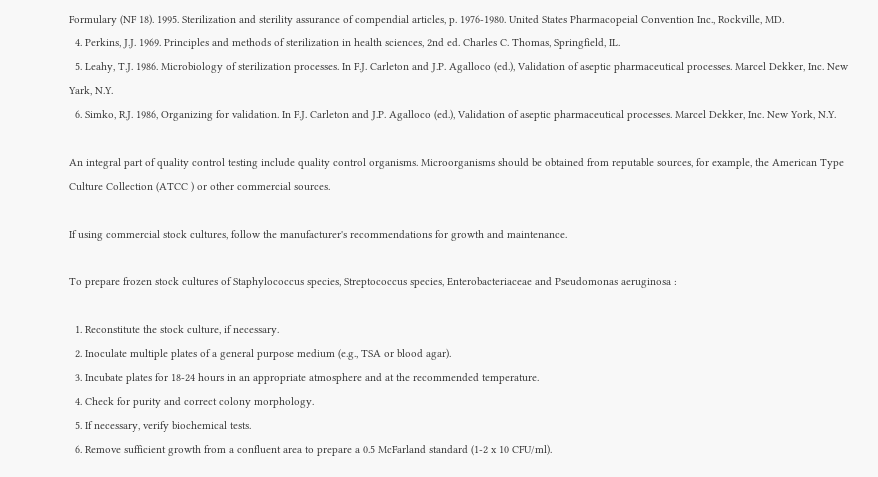Formulary (NF 18). 1995. Sterilization and sterility assurance of compendial articles, p. 1976-1980. United States Pharmacopeial Convention Inc., Rockville, MD.
  4. Perkins, J.J. 1969. Principles and methods of sterilization in health sciences, 2nd ed. Charles C. Thomas, Springfield, IL.
  5. Leahy, T.J. 1986. Microbiology of sterilization processes. In F.J. Carleton and J.P. Agalloco (ed.), Validation of aseptic pharmaceutical processes. Marcel Dekker, Inc. New Yark, N.Y.
  6. Simko, R.J. 1986, Organizing for validation. In F.J. Carleton and J.P. Agalloco (ed.), Validation of aseptic pharmaceutical processes. Marcel Dekker, Inc. New York, N.Y.

An integral part of quality control testing include quality control organisms. Microorganisms should be obtained from reputable sources, for example, the American Type Culture Collection (ATCC ) or other commercial sources.

If using commercial stock cultures, follow the manufacturer's recommendations for growth and maintenance.

To prepare frozen stock cultures of Staphylococcus species, Streptococcus species, Enterobacteriaceae and Pseudomonas aeruginosa :

  1. Reconstitute the stock culture, if necessary.
  2. Inoculate multiple plates of a general purpose medium (e.g., TSA or blood agar).
  3. Incubate plates for 18-24 hours in an appropriate atmosphere and at the recommended temperature.
  4. Check for purity and correct colony morphology.
  5. If necessary, verify biochemical tests.
  6. Remove sufficient growth from a confluent area to prepare a 0.5 McFarland standard (1-2 x 10 CFU/ml).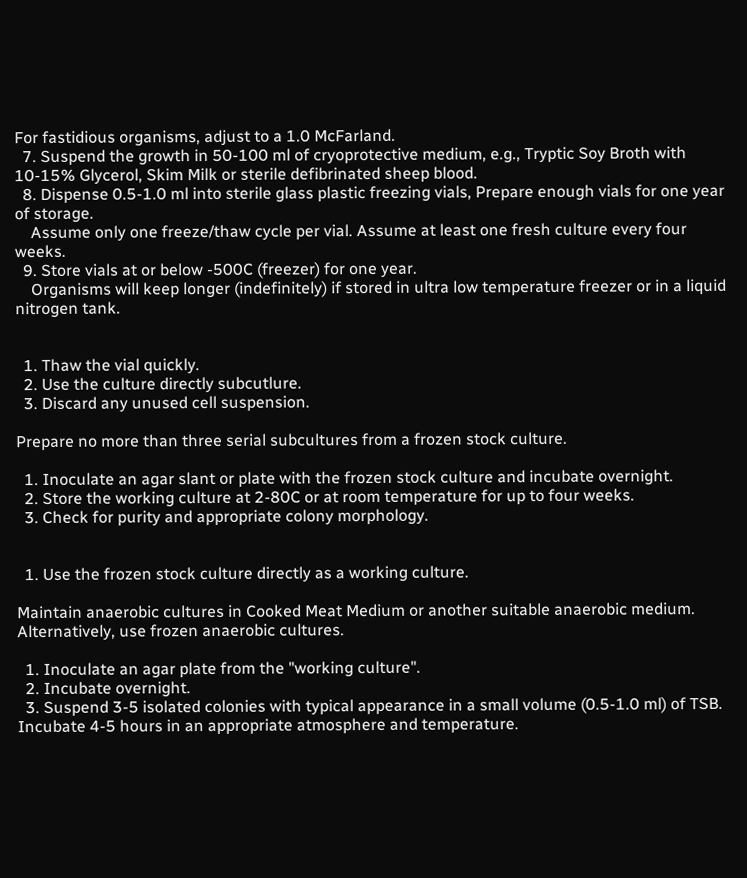For fastidious organisms, adjust to a 1.0 McFarland.
  7. Suspend the growth in 50-100 ml of cryoprotective medium, e.g., Tryptic Soy Broth with 10-15% Glycerol, Skim Milk or sterile defibrinated sheep blood.
  8. Dispense 0.5-1.0 ml into sterile glass plastic freezing vials, Prepare enough vials for one year of storage.
    Assume only one freeze/thaw cycle per vial. Assume at least one fresh culture every four weeks.
  9. Store vials at or below -500C (freezer) for one year.
    Organisms will keep longer (indefinitely) if stored in ultra low temperature freezer or in a liquid nitrogen tank.


  1. Thaw the vial quickly.
  2. Use the culture directly subcutlure.
  3. Discard any unused cell suspension.

Prepare no more than three serial subcultures from a frozen stock culture.

  1. Inoculate an agar slant or plate with the frozen stock culture and incubate overnight.
  2. Store the working culture at 2-80C or at room temperature for up to four weeks.
  3. Check for purity and appropriate colony morphology.


  1. Use the frozen stock culture directly as a working culture.

Maintain anaerobic cultures in Cooked Meat Medium or another suitable anaerobic medium. Alternatively, use frozen anaerobic cultures.

  1. Inoculate an agar plate from the "working culture".
  2. Incubate overnight.
  3. Suspend 3-5 isolated colonies with typical appearance in a small volume (0.5-1.0 ml) of TSB. Incubate 4-5 hours in an appropriate atmosphere and temperature.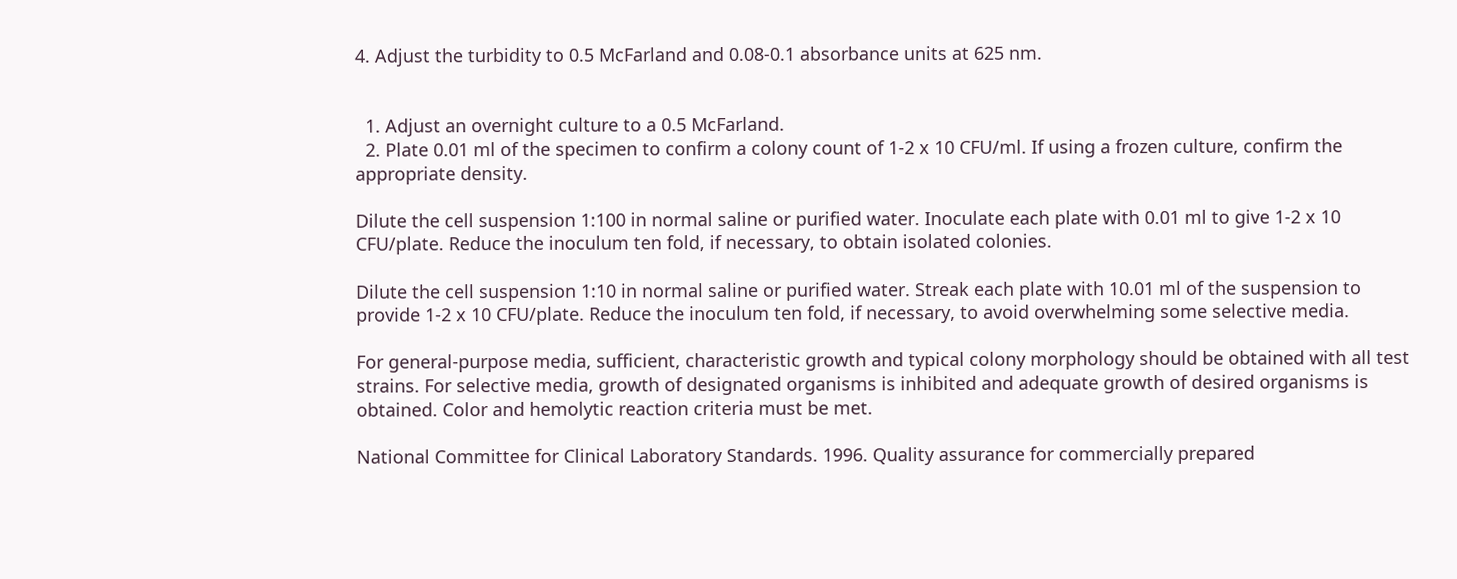4. Adjust the turbidity to 0.5 McFarland and 0.08-0.1 absorbance units at 625 nm.


  1. Adjust an overnight culture to a 0.5 McFarland.
  2. Plate 0.01 ml of the specimen to confirm a colony count of 1-2 x 10 CFU/ml. If using a frozen culture, confirm the appropriate density.

Dilute the cell suspension 1:100 in normal saline or purified water. Inoculate each plate with 0.01 ml to give 1-2 x 10 CFU/plate. Reduce the inoculum ten fold, if necessary, to obtain isolated colonies.

Dilute the cell suspension 1:10 in normal saline or purified water. Streak each plate with 10.01 ml of the suspension to provide 1-2 x 10 CFU/plate. Reduce the inoculum ten fold, if necessary, to avoid overwhelming some selective media.

For general-purpose media, sufficient, characteristic growth and typical colony morphology should be obtained with all test strains. For selective media, growth of designated organisms is inhibited and adequate growth of desired organisms is obtained. Color and hemolytic reaction criteria must be met.

National Committee for Clinical Laboratory Standards. 1996. Quality assurance for commercially prepared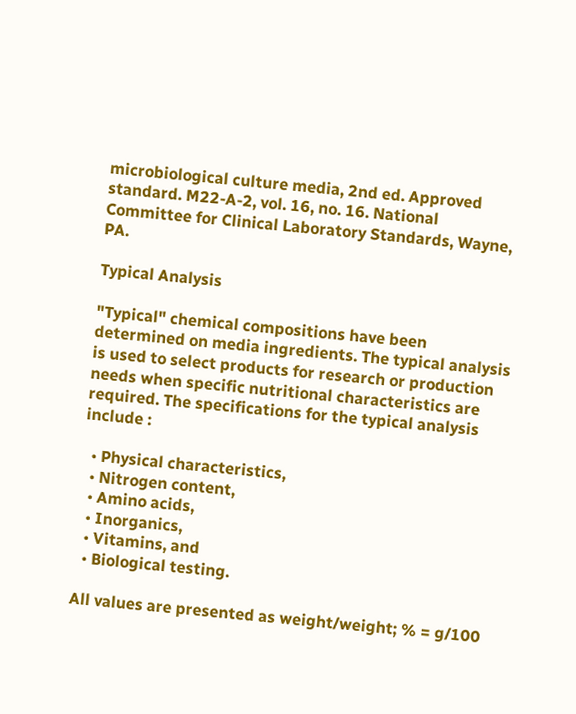microbiological culture media, 2nd ed. Approved standard. M22-A-2, vol. 16, no. 16. National Committee for Clinical Laboratory Standards, Wayne, PA.

Typical Analysis

"Typical" chemical compositions have been determined on media ingredients. The typical analysis is used to select products for research or production needs when specific nutritional characteristics are required. The specifications for the typical analysis include :

  • Physical characteristics,
  • Nitrogen content,
  • Amino acids,
  • Inorganics,
  • Vitamins, and
  • Biological testing.

All values are presented as weight/weight; % = g/100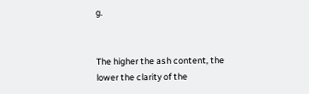g.


The higher the ash content, the lower the clarity of the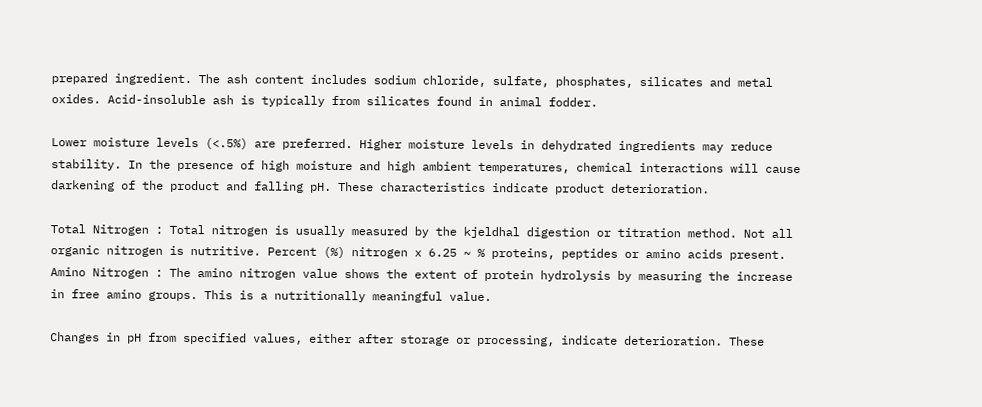prepared ingredient. The ash content includes sodium chloride, sulfate, phosphates, silicates and metal oxides. Acid-insoluble ash is typically from silicates found in animal fodder.

Lower moisture levels (<.5%) are preferred. Higher moisture levels in dehydrated ingredients may reduce stability. In the presence of high moisture and high ambient temperatures, chemical interactions will cause darkening of the product and falling pH. These characteristics indicate product deterioration.

Total Nitrogen : Total nitrogen is usually measured by the kjeldhal digestion or titration method. Not all organic nitrogen is nutritive. Percent (%) nitrogen x 6.25 ~ % proteins, peptides or amino acids present.
Amino Nitrogen : The amino nitrogen value shows the extent of protein hydrolysis by measuring the increase in free amino groups. This is a nutritionally meaningful value.

Changes in pH from specified values, either after storage or processing, indicate deterioration. These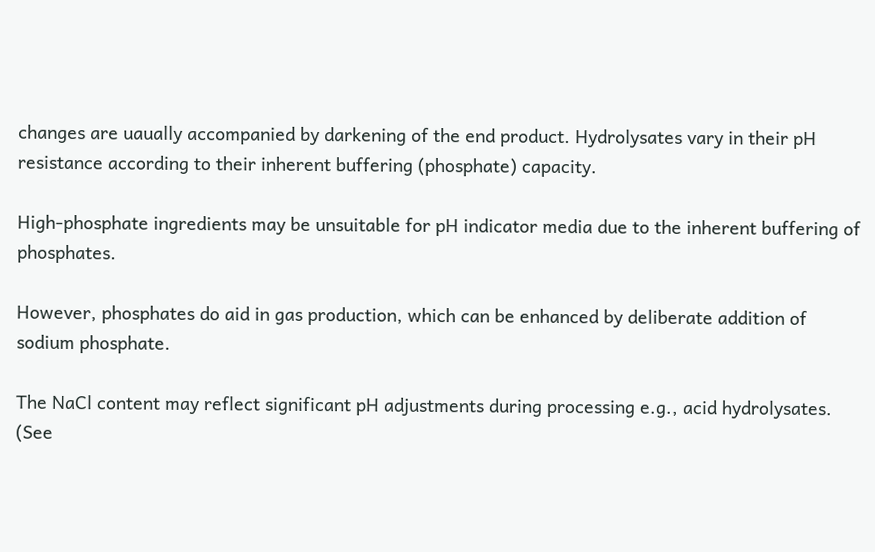changes are uaually accompanied by darkening of the end product. Hydrolysates vary in their pH resistance according to their inherent buffering (phosphate) capacity.

High-phosphate ingredients may be unsuitable for pH indicator media due to the inherent buffering of phosphates.

However, phosphates do aid in gas production, which can be enhanced by deliberate addition of sodium phosphate.

The NaCl content may reflect significant pH adjustments during processing e.g., acid hydrolysates. (See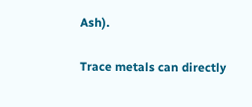Ash).

Trace metals can directly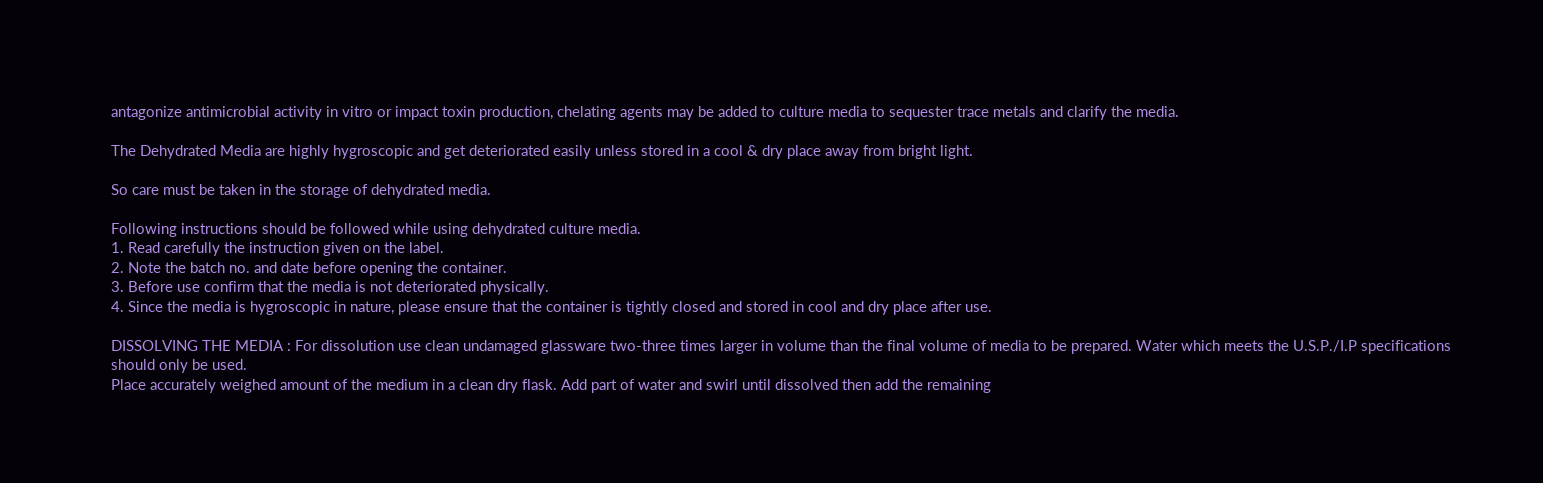antagonize antimicrobial activity in vitro or impact toxin production, chelating agents may be added to culture media to sequester trace metals and clarify the media.

The Dehydrated Media are highly hygroscopic and get deteriorated easily unless stored in a cool & dry place away from bright light.

So care must be taken in the storage of dehydrated media.

Following instructions should be followed while using dehydrated culture media.
1. Read carefully the instruction given on the label.
2. Note the batch no. and date before opening the container.
3. Before use confirm that the media is not deteriorated physically.
4. Since the media is hygroscopic in nature, please ensure that the container is tightly closed and stored in cool and dry place after use.

DISSOLVING THE MEDIA : For dissolution use clean undamaged glassware two-three times larger in volume than the final volume of media to be prepared. Water which meets the U.S.P./I.P specifications should only be used.
Place accurately weighed amount of the medium in a clean dry flask. Add part of water and swirl until dissolved then add the remaining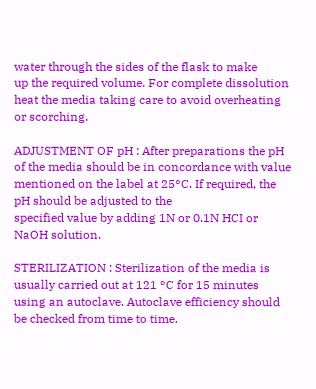water through the sides of the flask to make
up the required volume. For complete dissolution heat the media taking care to avoid overheating or scorching.

ADJUSTMENT OF pH : After preparations the pH of the media should be in concordance with value mentioned on the label at 25°C. If required, the pH should be adjusted to the
specified value by adding 1N or 0.1N HCI or NaOH solution.

STERILIZATION : Sterilization of the media is usually carried out at 121 °C for 15 minutes using an autoclave. Autoclave efficiency should be checked from time to time.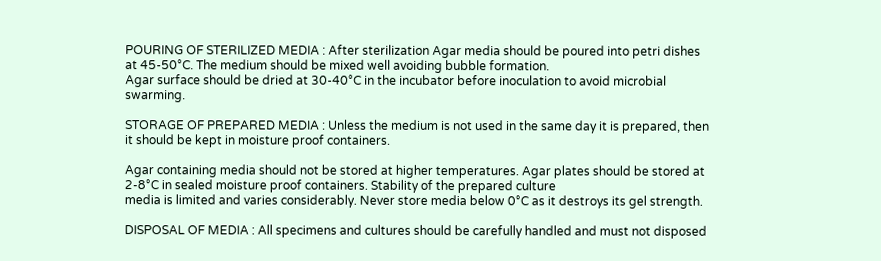POURING OF STERILIZED MEDIA : After sterilization Agar media should be poured into petri dishes at 45-50°C. The medium should be mixed well avoiding bubble formation.
Agar surface should be dried at 30-40°C in the incubator before inoculation to avoid microbial swarming.

STORAGE OF PREPARED MEDIA : Unless the medium is not used in the same day it is prepared, then it should be kept in moisture proof containers.

Agar containing media should not be stored at higher temperatures. Agar plates should be stored at 2-8°C in sealed moisture proof containers. Stability of the prepared culture
media is limited and varies considerably. Never store media below 0°C as it destroys its gel strength.

DISPOSAL OF MEDIA : All specimens and cultures should be carefully handled and must not disposed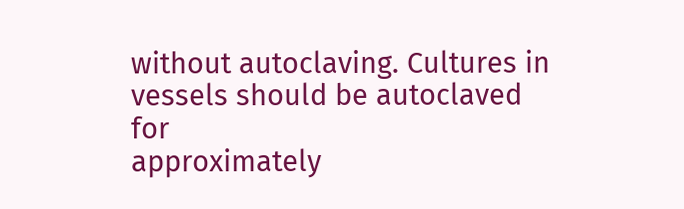without autoclaving. Cultures in vessels should be autoclaved for
approximately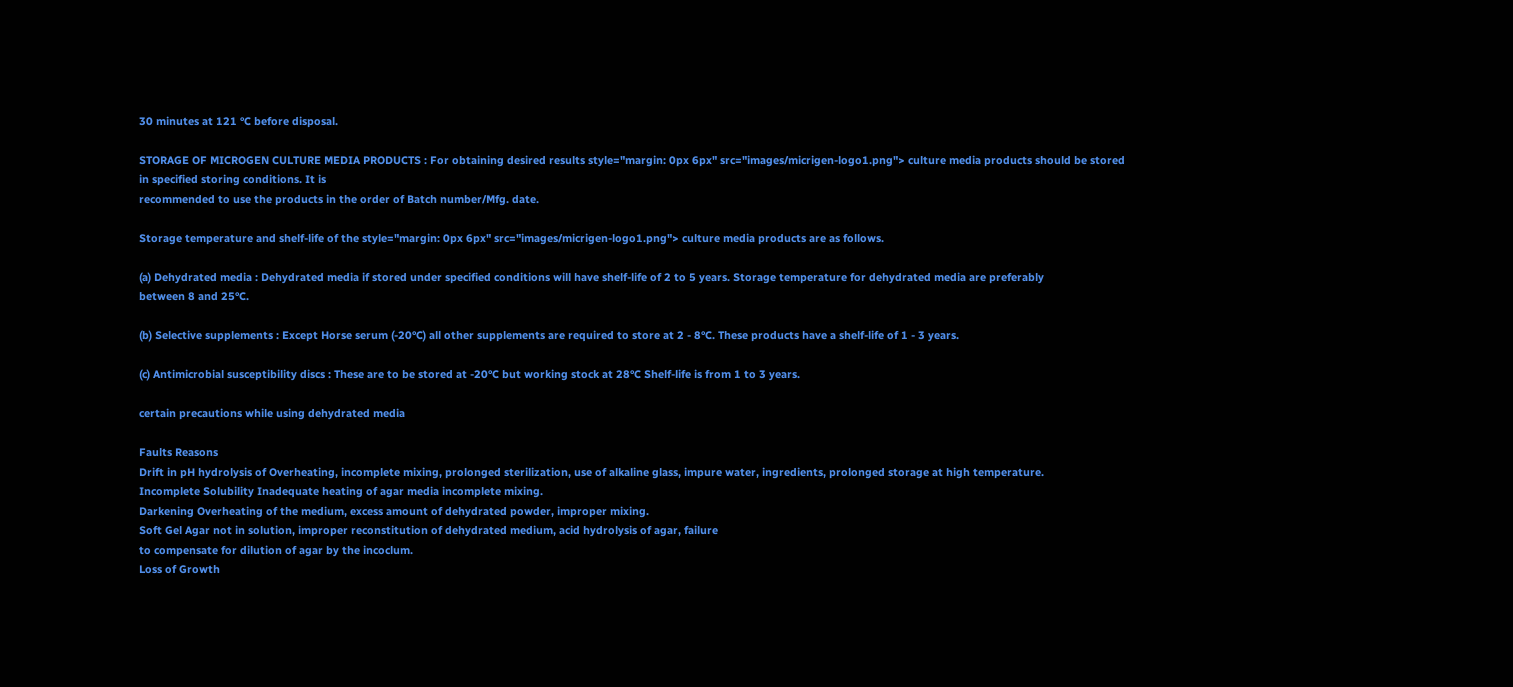30 minutes at 121 °C before disposal.

STORAGE OF MICROGEN CULTURE MEDIA PRODUCTS : For obtaining desired results style="margin: 0px 6px" src="images/micrigen-logo1.png"> culture media products should be stored in specified storing conditions. It is
recommended to use the products in the order of Batch number/Mfg. date.

Storage temperature and shelf-life of the style="margin: 0px 6px" src="images/micrigen-logo1.png"> culture media products are as follows.

(a) Dehydrated media : Dehydrated media if stored under specified conditions will have shelf-life of 2 to 5 years. Storage temperature for dehydrated media are preferably
between 8 and 25°C.

(b) Selective supplements : Except Horse serum (-20°C) all other supplements are required to store at 2 - 8°C. These products have a shelf-life of 1 - 3 years.

(c) Antimicrobial susceptibility discs : These are to be stored at -20°C but working stock at 28°C Shelf-life is from 1 to 3 years.

certain precautions while using dehydrated media

Faults Reasons
Drift in pH hydrolysis of Overheating, incomplete mixing, prolonged sterilization, use of alkaline glass, impure water, ingredients, prolonged storage at high temperature.
Incomplete Solubility Inadequate heating of agar media incomplete mixing.
Darkening Overheating of the medium, excess amount of dehydrated powder, improper mixing.
Soft Gel Agar not in solution, improper reconstitution of dehydrated medium, acid hydrolysis of agar, failure
to compensate for dilution of agar by the incoclum.
Loss of Growth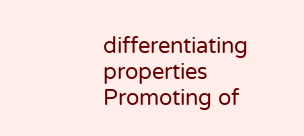differentiating properties Promoting of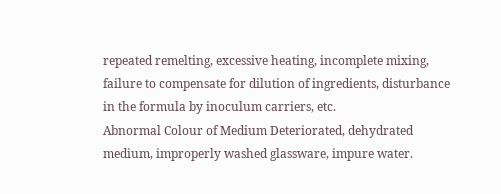repeated remelting, excessive heating, incomplete mixing, failure to compensate for dilution of ingredients, disturbance in the formula by inoculum carriers, etc.
Abnormal Colour of Medium Deteriorated, dehydrated medium, improperly washed glassware, impure water.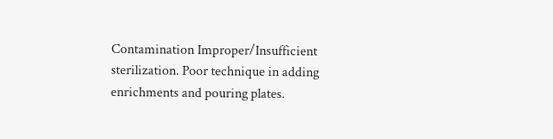Contamination Improper/Insufficient sterilization. Poor technique in adding enrichments and pouring plates.